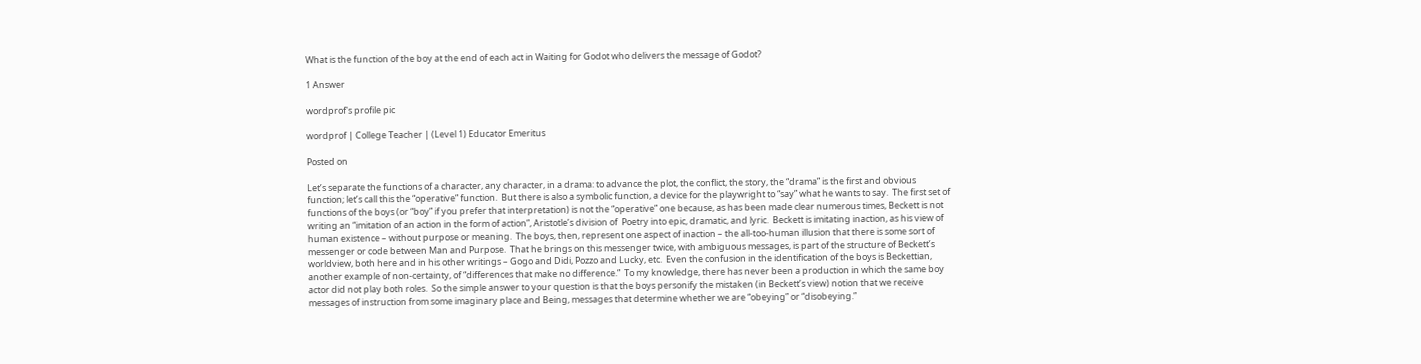What is the function of the boy at the end of each act in Waiting for Godot who delivers the message of Godot?

1 Answer

wordprof's profile pic

wordprof | College Teacher | (Level 1) Educator Emeritus

Posted on

Let’s separate the functions of a character, any character, in a drama: to advance the plot, the conflict, the story, the “drama” is the first and obvious function; let’s call this the “operative” function.  But there is also a symbolic function, a device for the playwright to “say” what he wants to say.  The first set of functions of the boys (or “boy” if you prefer that interpretation) is not the “operative” one because, as has been made clear numerous times, Beckett is not writing an “imitation of an action in the form of action”, Aristotle’s division of  Poetry into epic, dramatic, and lyric.  Beckett is imitating inaction, as his view of human existence – without purpose or meaning.  The boys, then, represent one aspect of inaction – the all-too-human illusion that there is some sort of messenger or code between Man and Purpose.  That he brings on this messenger twice, with ambiguous messages, is part of the structure of Beckett’s worldview, both here and in his other writings – Gogo and Didi, Pozzo and Lucky, etc.  Even the confusion in the identification of the boys is Beckettian, another example of non-certainty, of “differences that make no difference.”  To my knowledge, there has never been a production in which the same boy actor did not play both roles.  So the simple answer to your question is that the boys personify the mistaken (in Beckett’s view) notion that we receive messages of instruction from some imaginary place and Being, messages that determine whether we are “obeying” or “disobeying.”